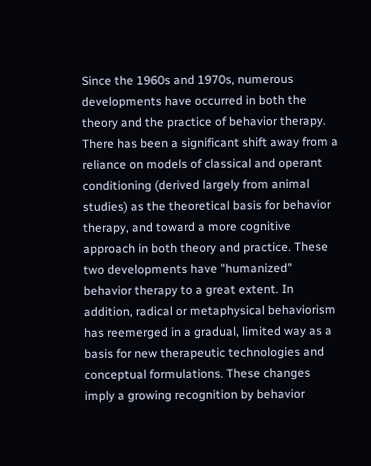Since the 1960s and 1970s, numerous developments have occurred in both the theory and the practice of behavior therapy. There has been a significant shift away from a reliance on models of classical and operant conditioning (derived largely from animal studies) as the theoretical basis for behavior therapy, and toward a more cognitive approach in both theory and practice. These two developments have "humanized" behavior therapy to a great extent. In addition, radical or metaphysical behaviorism has reemerged in a gradual, limited way as a basis for new therapeutic technologies and conceptual formulations. These changes imply a growing recognition by behavior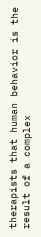therapists that human behavior is the result of a complex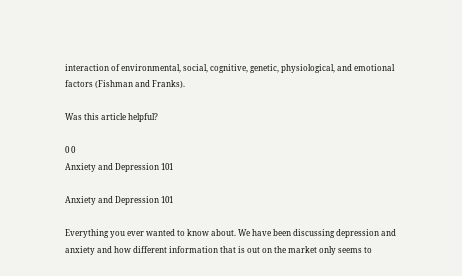interaction of environmental, social, cognitive, genetic, physiological, and emotional factors (Fishman and Franks).

Was this article helpful?

0 0
Anxiety and Depression 101

Anxiety and Depression 101

Everything you ever wanted to know about. We have been discussing depression and anxiety and how different information that is out on the market only seems to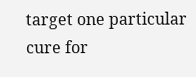target one particular cure for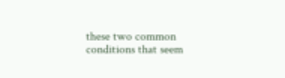these two common conditions that seem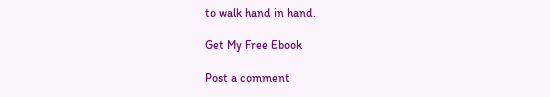to walk hand in hand.

Get My Free Ebook

Post a comment